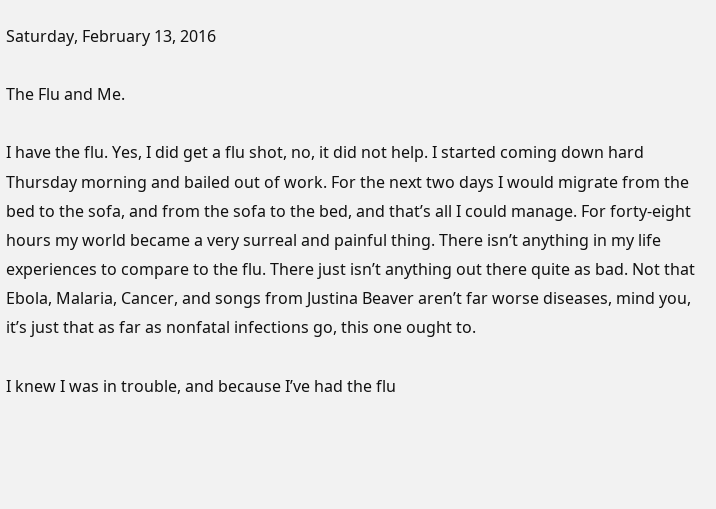Saturday, February 13, 2016

The Flu and Me.

I have the flu. Yes, I did get a flu shot, no, it did not help. I started coming down hard Thursday morning and bailed out of work. For the next two days I would migrate from the bed to the sofa, and from the sofa to the bed, and that’s all I could manage. For forty-eight hours my world became a very surreal and painful thing. There isn’t anything in my life experiences to compare to the flu. There just isn’t anything out there quite as bad. Not that Ebola, Malaria, Cancer, and songs from Justina Beaver aren’t far worse diseases, mind you, it’s just that as far as nonfatal infections go, this one ought to.

I knew I was in trouble, and because I’ve had the flu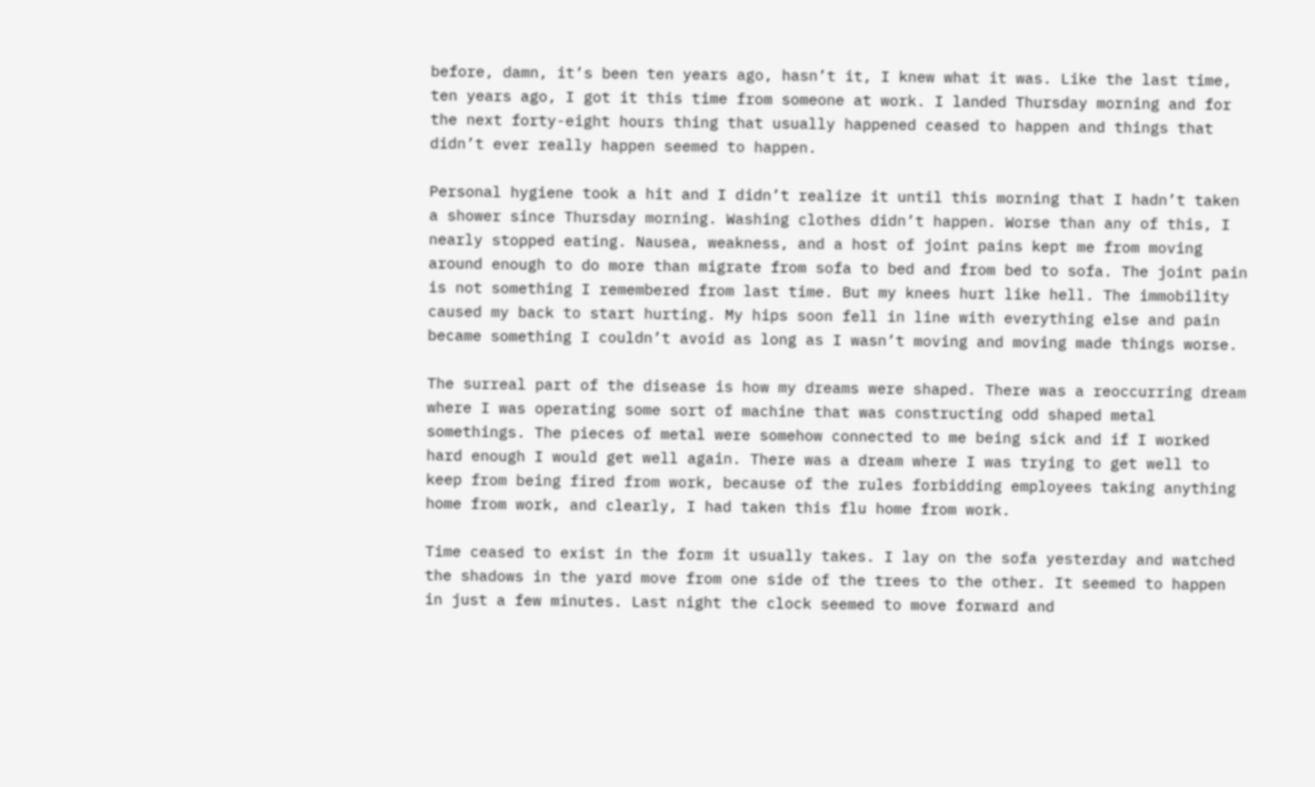before, damn, it’s been ten years ago, hasn’t it, I knew what it was. Like the last time, ten years ago, I got it this time from someone at work. I landed Thursday morning and for the next forty-eight hours thing that usually happened ceased to happen and things that didn’t ever really happen seemed to happen.

Personal hygiene took a hit and I didn’t realize it until this morning that I hadn’t taken a shower since Thursday morning. Washing clothes didn’t happen. Worse than any of this, I nearly stopped eating. Nausea, weakness, and a host of joint pains kept me from moving around enough to do more than migrate from sofa to bed and from bed to sofa. The joint pain is not something I remembered from last time. But my knees hurt like hell. The immobility caused my back to start hurting. My hips soon fell in line with everything else and pain became something I couldn’t avoid as long as I wasn’t moving and moving made things worse.

The surreal part of the disease is how my dreams were shaped. There was a reoccurring dream where I was operating some sort of machine that was constructing odd shaped metal somethings. The pieces of metal were somehow connected to me being sick and if I worked hard enough I would get well again. There was a dream where I was trying to get well to keep from being fired from work, because of the rules forbidding employees taking anything home from work, and clearly, I had taken this flu home from work.

Time ceased to exist in the form it usually takes. I lay on the sofa yesterday and watched the shadows in the yard move from one side of the trees to the other. It seemed to happen in just a few minutes. Last night the clock seemed to move forward and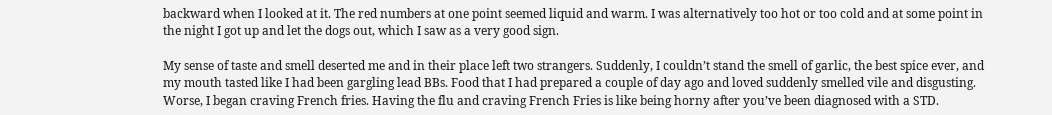backward when I looked at it. The red numbers at one point seemed liquid and warm. I was alternatively too hot or too cold and at some point in the night I got up and let the dogs out, which I saw as a very good sign.

My sense of taste and smell deserted me and in their place left two strangers. Suddenly, I couldn’t stand the smell of garlic, the best spice ever, and my mouth tasted like I had been gargling lead BBs. Food that I had prepared a couple of day ago and loved suddenly smelled vile and disgusting. Worse, I began craving French fries. Having the flu and craving French Fries is like being horny after you’ve been diagnosed with a STD.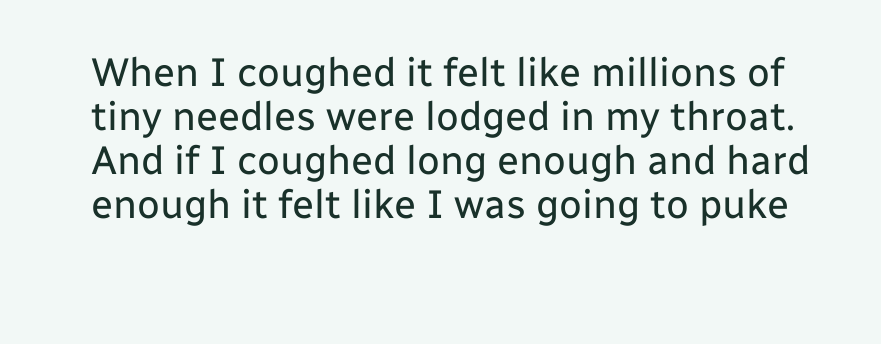When I coughed it felt like millions of tiny needles were lodged in my throat. And if I coughed long enough and hard enough it felt like I was going to puke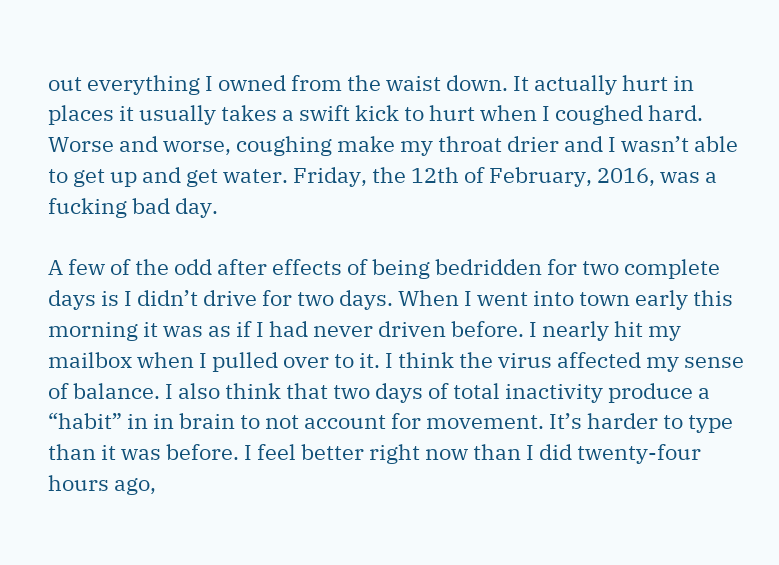out everything I owned from the waist down. It actually hurt in places it usually takes a swift kick to hurt when I coughed hard. Worse and worse, coughing make my throat drier and I wasn’t able to get up and get water. Friday, the 12th of February, 2016, was a fucking bad day.

A few of the odd after effects of being bedridden for two complete days is I didn’t drive for two days. When I went into town early this morning it was as if I had never driven before. I nearly hit my mailbox when I pulled over to it. I think the virus affected my sense of balance. I also think that two days of total inactivity produce a “habit” in in brain to not account for movement. It’s harder to type than it was before. I feel better right now than I did twenty-four hours ago,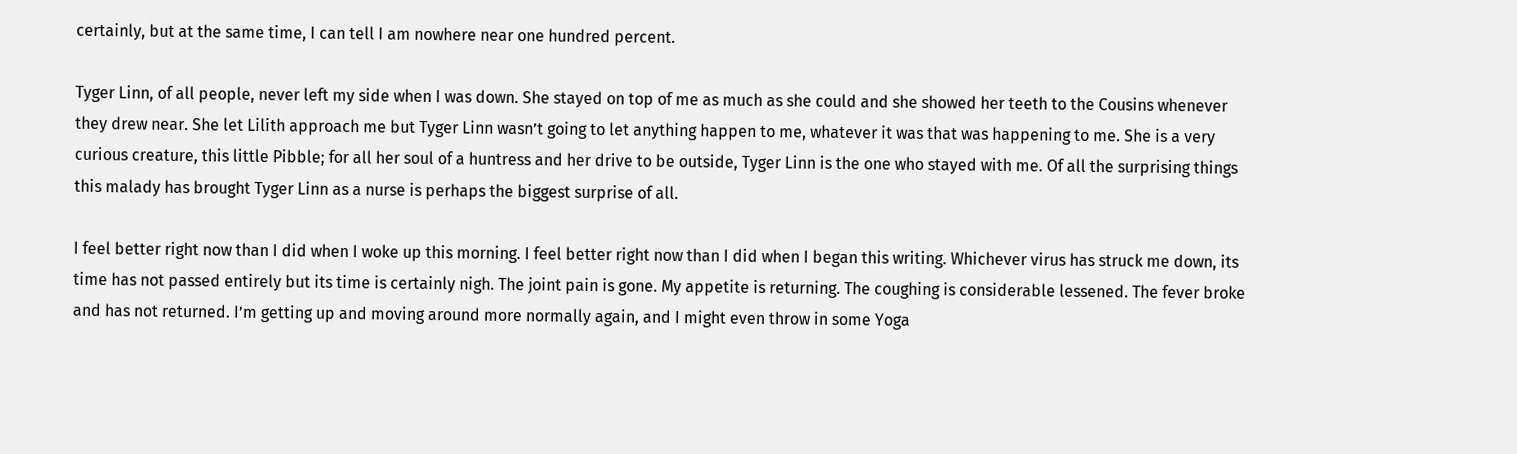certainly, but at the same time, I can tell I am nowhere near one hundred percent.

Tyger Linn, of all people, never left my side when I was down. She stayed on top of me as much as she could and she showed her teeth to the Cousins whenever they drew near. She let Lilith approach me but Tyger Linn wasn’t going to let anything happen to me, whatever it was that was happening to me. She is a very curious creature, this little Pibble; for all her soul of a huntress and her drive to be outside, Tyger Linn is the one who stayed with me. Of all the surprising things this malady has brought Tyger Linn as a nurse is perhaps the biggest surprise of all.

I feel better right now than I did when I woke up this morning. I feel better right now than I did when I began this writing. Whichever virus has struck me down, its time has not passed entirely but its time is certainly nigh. The joint pain is gone. My appetite is returning. The coughing is considerable lessened. The fever broke and has not returned. I’m getting up and moving around more normally again, and I might even throw in some Yoga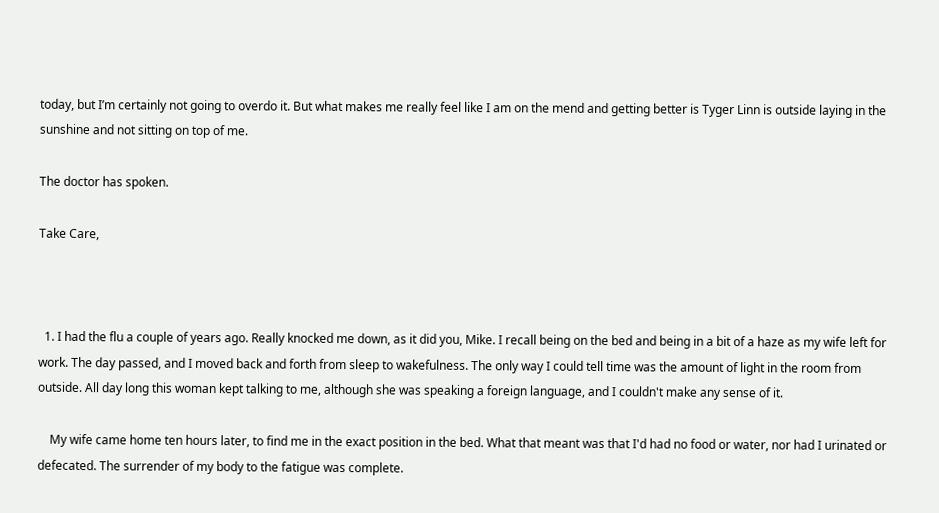today, but I’m certainly not going to overdo it. But what makes me really feel like I am on the mend and getting better is Tyger Linn is outside laying in the sunshine and not sitting on top of me.

The doctor has spoken.

Take Care,



  1. I had the flu a couple of years ago. Really knocked me down, as it did you, Mike. I recall being on the bed and being in a bit of a haze as my wife left for work. The day passed, and I moved back and forth from sleep to wakefulness. The only way I could tell time was the amount of light in the room from outside. All day long this woman kept talking to me, although she was speaking a foreign language, and I couldn't make any sense of it.

    My wife came home ten hours later, to find me in the exact position in the bed. What that meant was that I'd had no food or water, nor had I urinated or defecated. The surrender of my body to the fatigue was complete.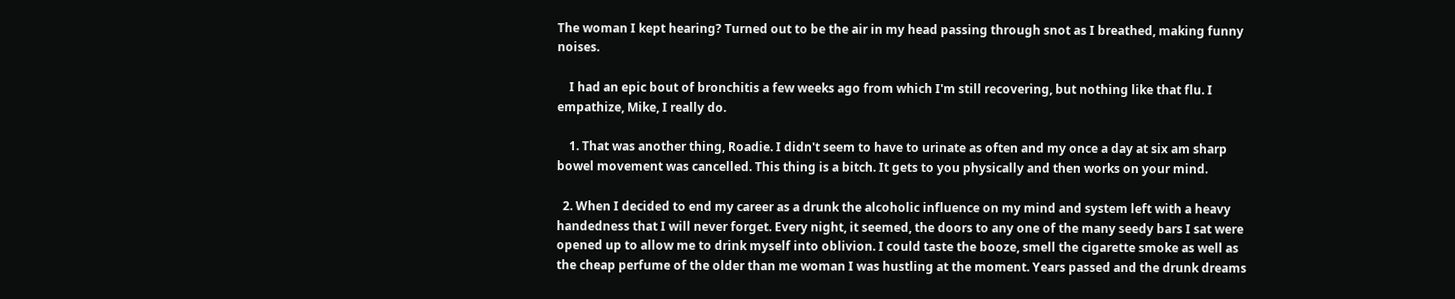The woman I kept hearing? Turned out to be the air in my head passing through snot as I breathed, making funny noises.

    I had an epic bout of bronchitis a few weeks ago from which I'm still recovering, but nothing like that flu. I empathize, Mike, I really do.

    1. That was another thing, Roadie. I didn't seem to have to urinate as often and my once a day at six am sharp bowel movement was cancelled. This thing is a bitch. It gets to you physically and then works on your mind.

  2. When I decided to end my career as a drunk the alcoholic influence on my mind and system left with a heavy handedness that I will never forget. Every night, it seemed, the doors to any one of the many seedy bars I sat were opened up to allow me to drink myself into oblivion. I could taste the booze, smell the cigarette smoke as well as the cheap perfume of the older than me woman I was hustling at the moment. Years passed and the drunk dreams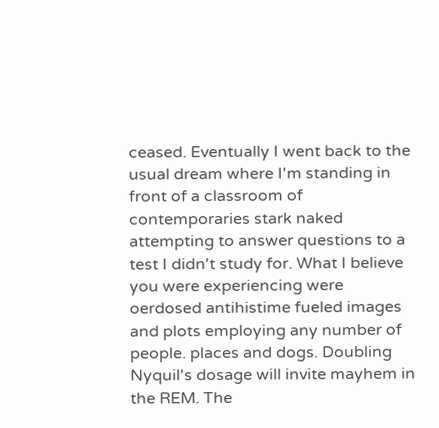ceased. Eventually I went back to the usual dream where I'm standing in front of a classroom of contemporaries stark naked attempting to answer questions to a test I didn't study for. What I believe you were experiencing were oerdosed antihistime fueled images and plots employing any number of people. places and dogs. Doubling Nyquil's dosage will invite mayhem in the REM. The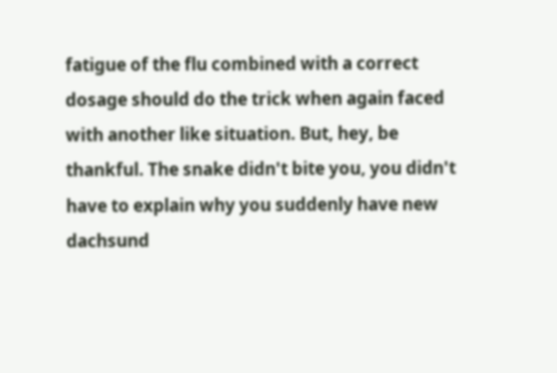fatigue of the flu combined with a correct dosage should do the trick when again faced with another like situation. But, hey, be thankful. The snake didn't bite you, you didn't have to explain why you suddenly have new dachsund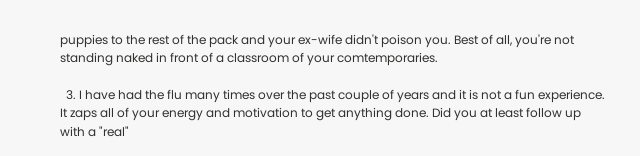puppies to the rest of the pack and your ex-wife didn't poison you. Best of all, you're not standing naked in front of a classroom of your comtemporaries.

  3. I have had the flu many times over the past couple of years and it is not a fun experience. It zaps all of your energy and motivation to get anything done. Did you at least follow up with a "real"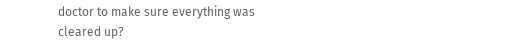doctor to make sure everything was cleared up?